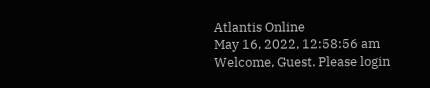Atlantis Online
May 16, 2022, 12:58:56 am
Welcome, Guest. Please login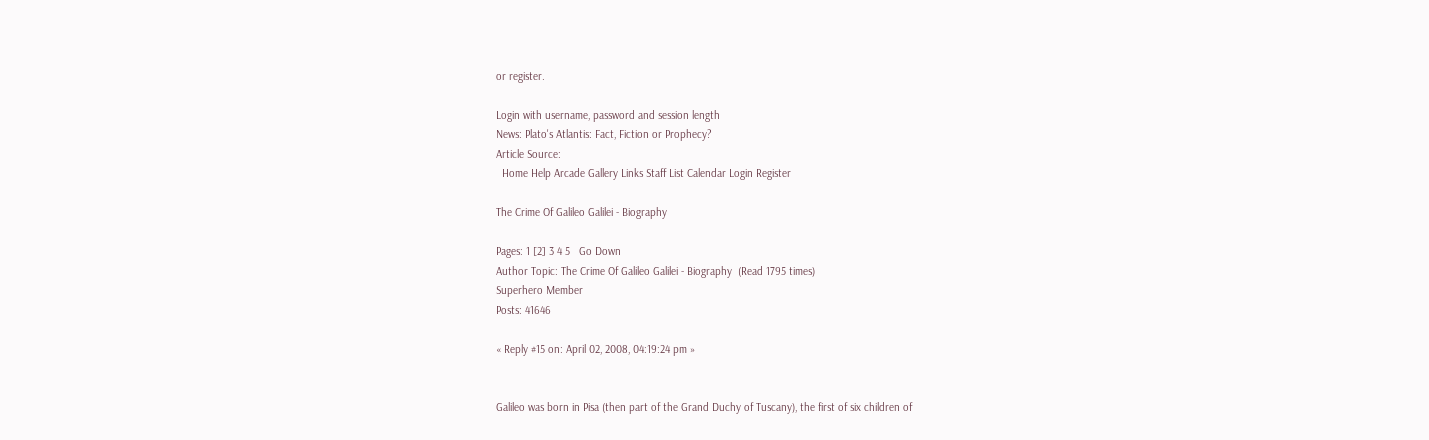or register.

Login with username, password and session length
News: Plato's Atlantis: Fact, Fiction or Prophecy?
Article Source:
  Home Help Arcade Gallery Links Staff List Calendar Login Register

The Crime Of Galileo Galilei - Biography

Pages: 1 [2] 3 4 5   Go Down
Author Topic: The Crime Of Galileo Galilei - Biography  (Read 1795 times)
Superhero Member
Posts: 41646

« Reply #15 on: April 02, 2008, 04:19:24 pm »


Galileo was born in Pisa (then part of the Grand Duchy of Tuscany), the first of six children of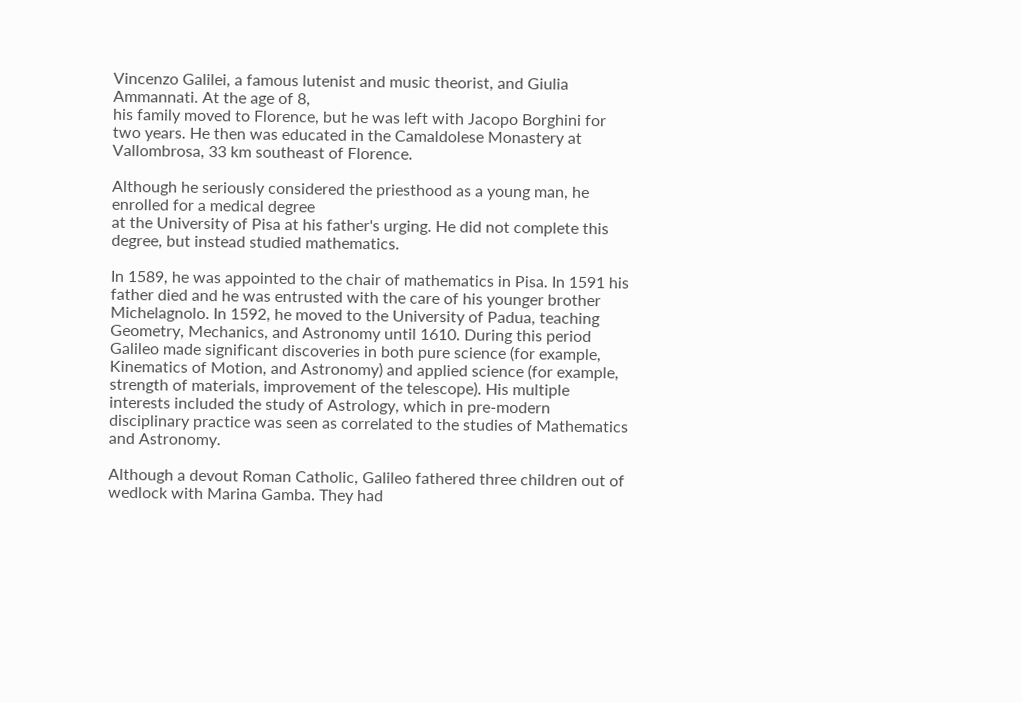Vincenzo Galilei, a famous lutenist and music theorist, and Giulia Ammannati. At the age of 8,
his family moved to Florence, but he was left with Jacopo Borghini for two years. He then was educated in the Camaldolese Monastery at Vallombrosa, 33 km southeast of Florence.

Although he seriously considered the priesthood as a young man, he enrolled for a medical degree
at the University of Pisa at his father's urging. He did not complete this degree, but instead studied mathematics.

In 1589, he was appointed to the chair of mathematics in Pisa. In 1591 his father died and he was entrusted with the care of his younger brother Michelagnolo. In 1592, he moved to the University of Padua, teaching Geometry, Mechanics, and Astronomy until 1610. During this period Galileo made significant discoveries in both pure science (for example, Kinematics of Motion, and Astronomy) and applied science (for example, strength of materials, improvement of the telescope). His multiple interests included the study of Astrology, which in pre-modern disciplinary practice was seen as correlated to the studies of Mathematics and Astronomy.

Although a devout Roman Catholic, Galileo fathered three children out of wedlock with Marina Gamba. They had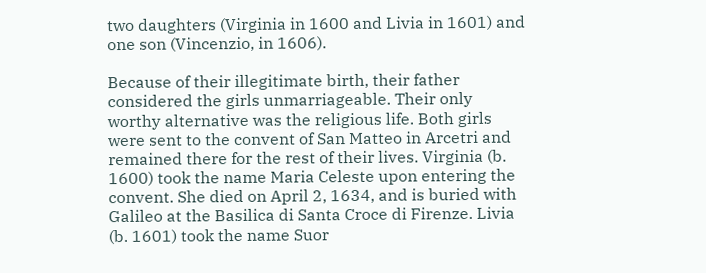two daughters (Virginia in 1600 and Livia in 1601) and one son (Vincenzio, in 1606).

Because of their illegitimate birth, their father considered the girls unmarriageable. Their only worthy alternative was the religious life. Both girls were sent to the convent of San Matteo in Arcetri and remained there for the rest of their lives. Virginia (b. 1600) took the name Maria Celeste upon entering the convent. She died on April 2, 1634, and is buried with Galileo at the Basilica di Santa Croce di Firenze. Livia (b. 1601) took the name Suor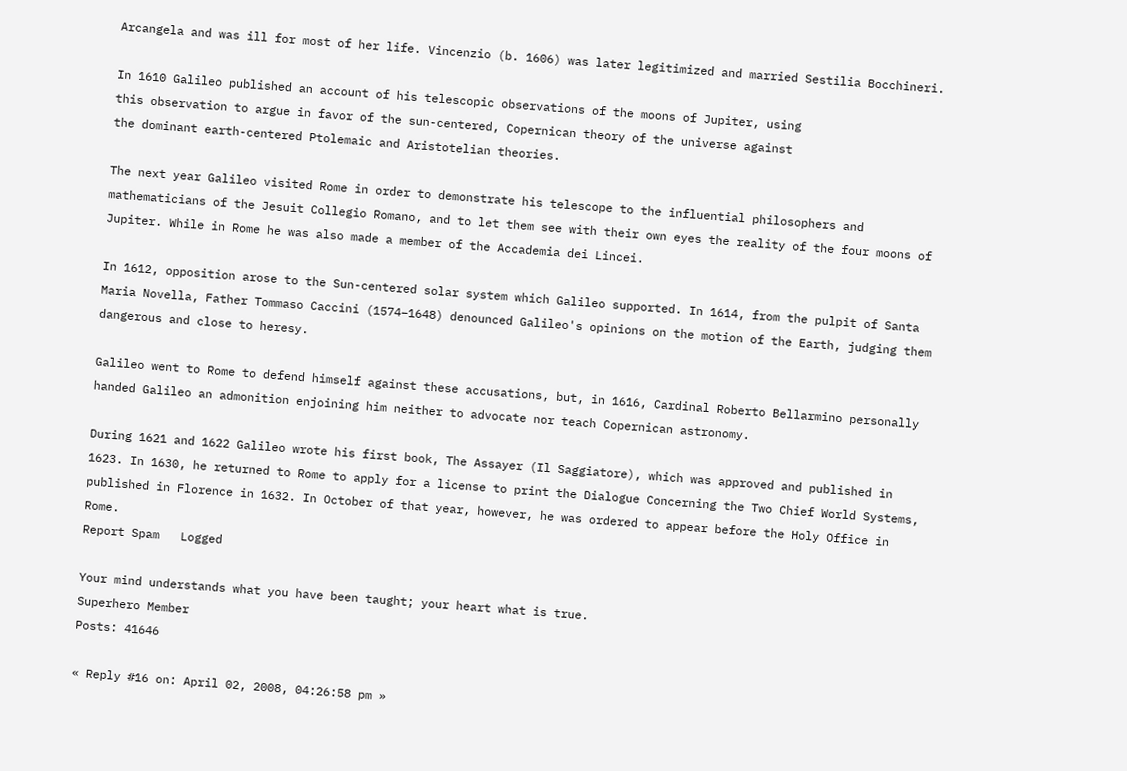Arcangela and was ill for most of her life. Vincenzio (b. 1606) was later legitimized and married Sestilia Bocchineri.

In 1610 Galileo published an account of his telescopic observations of the moons of Jupiter, using
this observation to argue in favor of the sun-centered, Copernican theory of the universe against
the dominant earth-centered Ptolemaic and Aristotelian theories.

The next year Galileo visited Rome in order to demonstrate his telescope to the influential philosophers and mathematicians of the Jesuit Collegio Romano, and to let them see with their own eyes the reality of the four moons of Jupiter. While in Rome he was also made a member of the Accademia dei Lincei.

In 1612, opposition arose to the Sun-centered solar system which Galileo supported. In 1614, from the pulpit of Santa Maria Novella, Father Tommaso Caccini (1574–1648) denounced Galileo's opinions on the motion of the Earth, judging them dangerous and close to heresy.

Galileo went to Rome to defend himself against these accusations, but, in 1616, Cardinal Roberto Bellarmino personally handed Galileo an admonition enjoining him neither to advocate nor teach Copernican astronomy.

During 1621 and 1622 Galileo wrote his first book, The Assayer (Il Saggiatore), which was approved and published in 1623. In 1630, he returned to Rome to apply for a license to print the Dialogue Concerning the Two Chief World Systems, published in Florence in 1632. In October of that year, however, he was ordered to appear before the Holy Office in Rome.
Report Spam   Logged

Your mind understands what you have been taught; your heart what is true.
Superhero Member
Posts: 41646

« Reply #16 on: April 02, 2008, 04:26:58 pm »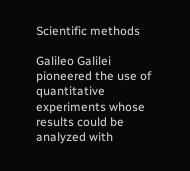Scientific methods

Galileo Galilei pioneered the use of quantitative experiments whose results could be analyzed with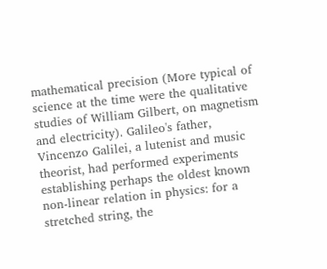mathematical precision (More typical of science at the time were the qualitative studies of William Gilbert, on magnetism and electricity). Galileo's father, Vincenzo Galilei, a lutenist and music theorist, had performed experiments establishing perhaps the oldest known non-linear relation in physics: for a stretched string, the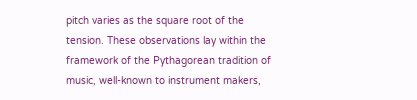pitch varies as the square root of the tension. These observations lay within the framework of the Pythagorean tradition of music, well-known to instrument makers,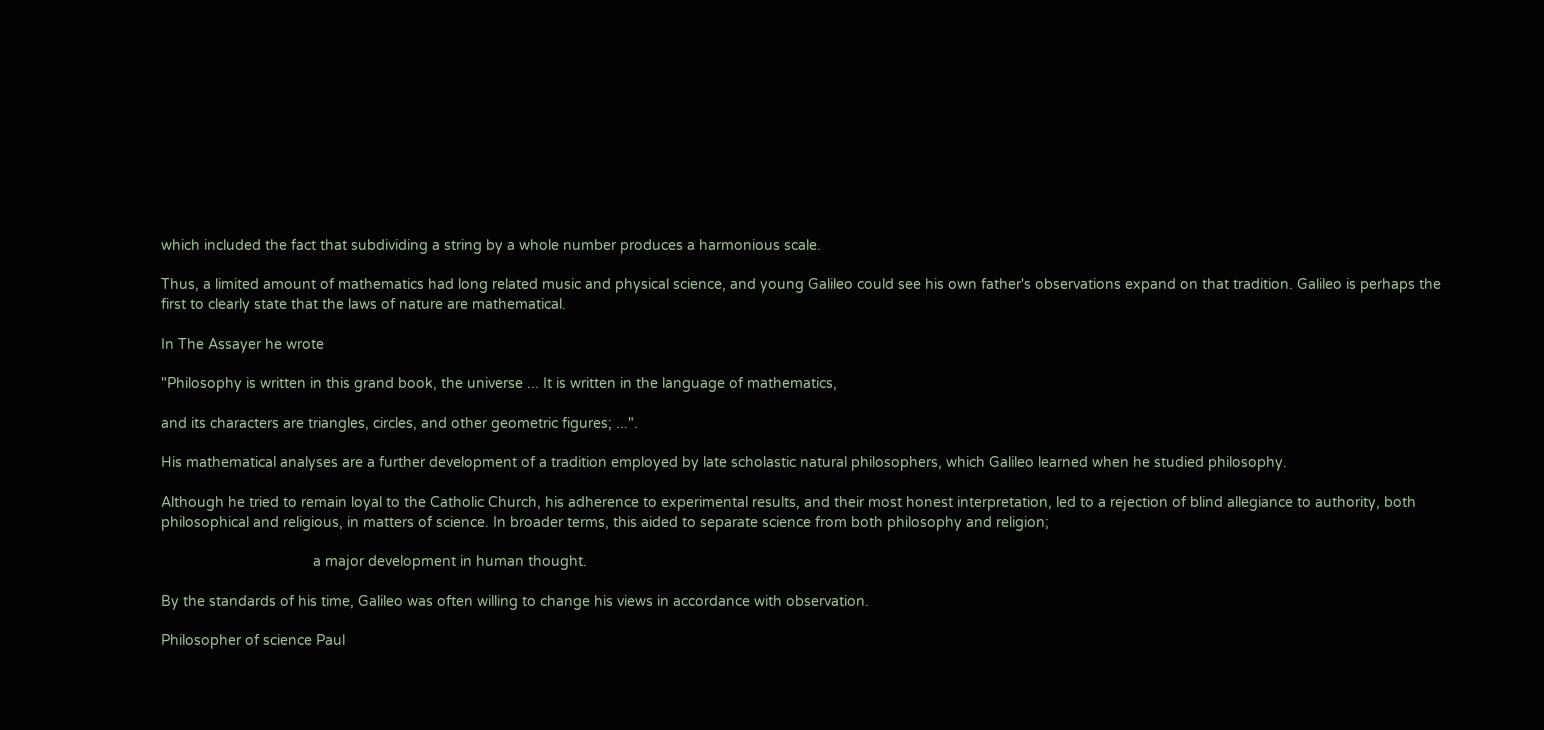which included the fact that subdividing a string by a whole number produces a harmonious scale.

Thus, a limited amount of mathematics had long related music and physical science, and young Galileo could see his own father's observations expand on that tradition. Galileo is perhaps the first to clearly state that the laws of nature are mathematical.

In The Assayer he wrote

"Philosophy is written in this grand book, the universe ... It is written in the language of mathematics,

and its characters are triangles, circles, and other geometric figures; ...".

His mathematical analyses are a further development of a tradition employed by late scholastic natural philosophers, which Galileo learned when he studied philosophy.

Although he tried to remain loyal to the Catholic Church, his adherence to experimental results, and their most honest interpretation, led to a rejection of blind allegiance to authority, both philosophical and religious, in matters of science. In broader terms, this aided to separate science from both philosophy and religion;

                                      a major development in human thought.

By the standards of his time, Galileo was often willing to change his views in accordance with observation.

Philosopher of science Paul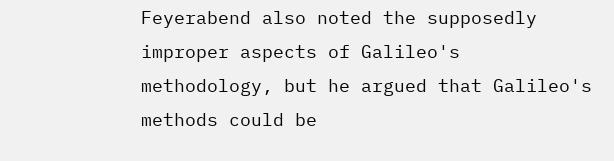Feyerabend also noted the supposedly improper aspects of Galileo's methodology, but he argued that Galileo's methods could be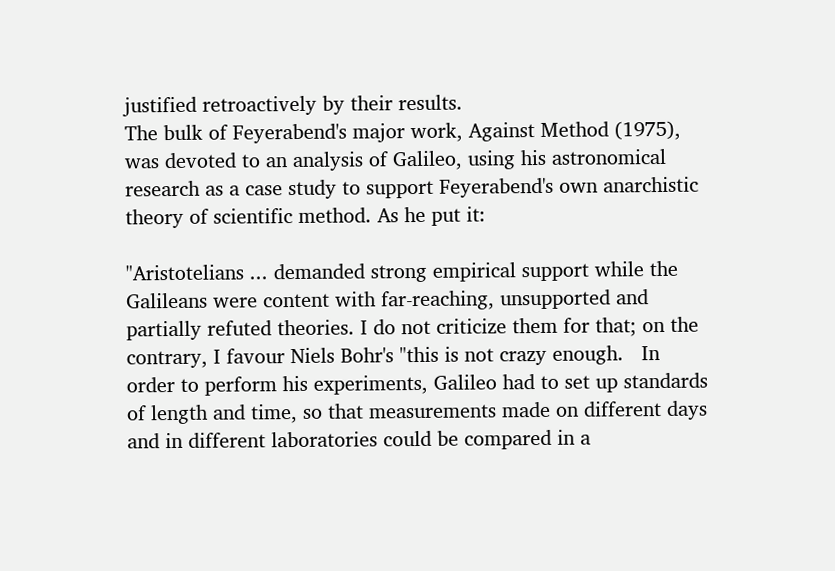justified retroactively by their results.
The bulk of Feyerabend's major work, Against Method (1975), was devoted to an analysis of Galileo, using his astronomical research as a case study to support Feyerabend's own anarchistic theory of scientific method. As he put it:

"Aristotelians ... demanded strong empirical support while the Galileans were content with far-reaching, unsupported and partially refuted theories. I do not criticize them for that; on the contrary, I favour Niels Bohr's "this is not crazy enough.   In order to perform his experiments, Galileo had to set up standards of length and time, so that measurements made on different days and in different laboratories could be compared in a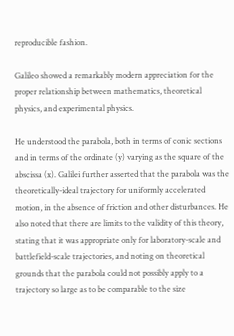reproducible fashion.

Galileo showed a remarkably modern appreciation for the proper relationship between mathematics, theoretical physics, and experimental physics.

He understood the parabola, both in terms of conic sections and in terms of the ordinate (y) varying as the square of the abscissa (x). Galilei further asserted that the parabola was the theoretically-ideal trajectory for uniformly accelerated motion, in the absence of friction and other disturbances. He also noted that there are limits to the validity of this theory, stating that it was appropriate only for laboratory-scale and battlefield-scale trajectories, and noting on theoretical grounds that the parabola could not possibly apply to a trajectory so large as to be comparable to the size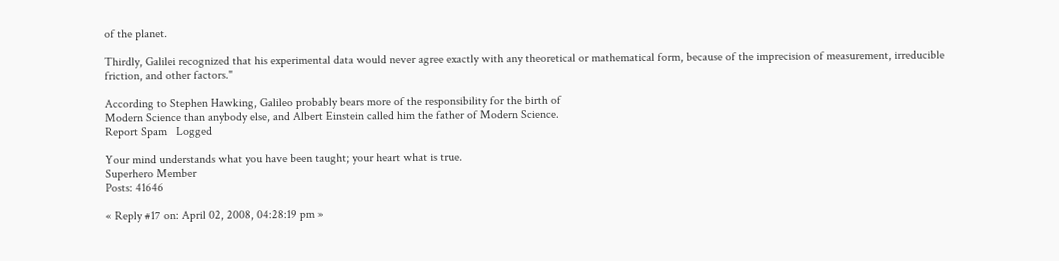of the planet.

Thirdly, Galilei recognized that his experimental data would never agree exactly with any theoretical or mathematical form, because of the imprecision of measurement, irreducible friction, and other factors."

According to Stephen Hawking, Galileo probably bears more of the responsibility for the birth of
Modern Science than anybody else, and Albert Einstein called him the father of Modern Science.
Report Spam   Logged

Your mind understands what you have been taught; your heart what is true.
Superhero Member
Posts: 41646

« Reply #17 on: April 02, 2008, 04:28:19 pm »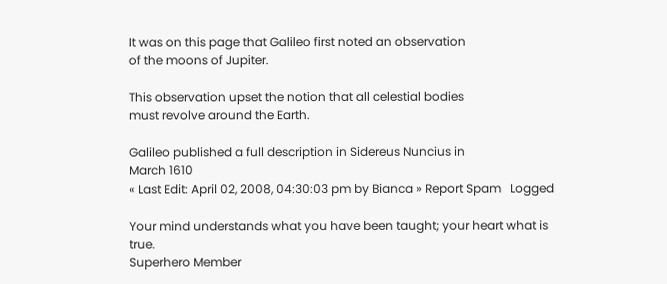It was on this page that Galileo first noted an observation
of the moons of Jupiter.

This observation upset the notion that all celestial bodies
must revolve around the Earth.

Galileo published a full description in Sidereus Nuncius in
March 1610
« Last Edit: April 02, 2008, 04:30:03 pm by Bianca » Report Spam   Logged

Your mind understands what you have been taught; your heart what is true.
Superhero Member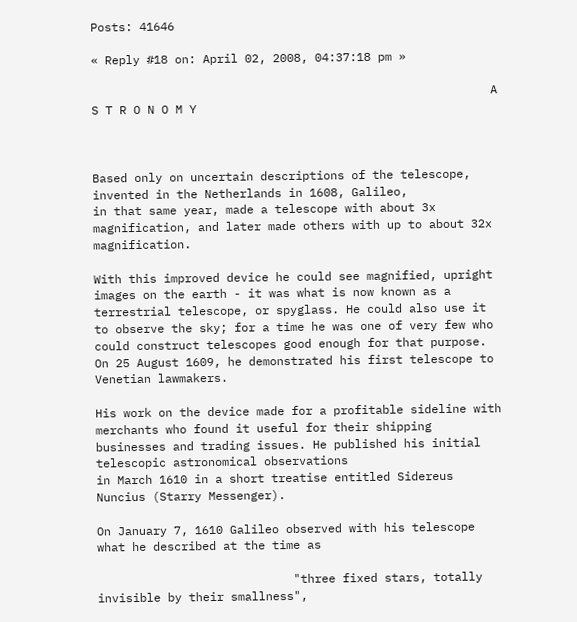Posts: 41646

« Reply #18 on: April 02, 2008, 04:37:18 pm »

                                                         A S T R O N O M Y



Based only on uncertain descriptions of the telescope, invented in the Netherlands in 1608, Galileo,
in that same year, made a telescope with about 3x magnification, and later made others with up to about 32x magnification.

With this improved device he could see magnified, upright images on the earth - it was what is now known as a terrestrial telescope, or spyglass. He could also use it to observe the sky; for a time he was one of very few who could construct telescopes good enough for that purpose. On 25 August 1609, he demonstrated his first telescope to Venetian lawmakers.

His work on the device made for a profitable sideline with merchants who found it useful for their shipping businesses and trading issues. He published his initial telescopic astronomical observations
in March 1610 in a short treatise entitled Sidereus Nuncius (Starry Messenger).

On January 7, 1610 Galileo observed with his telescope what he described at the time as

                            "three fixed stars, totally invisible by their smallness",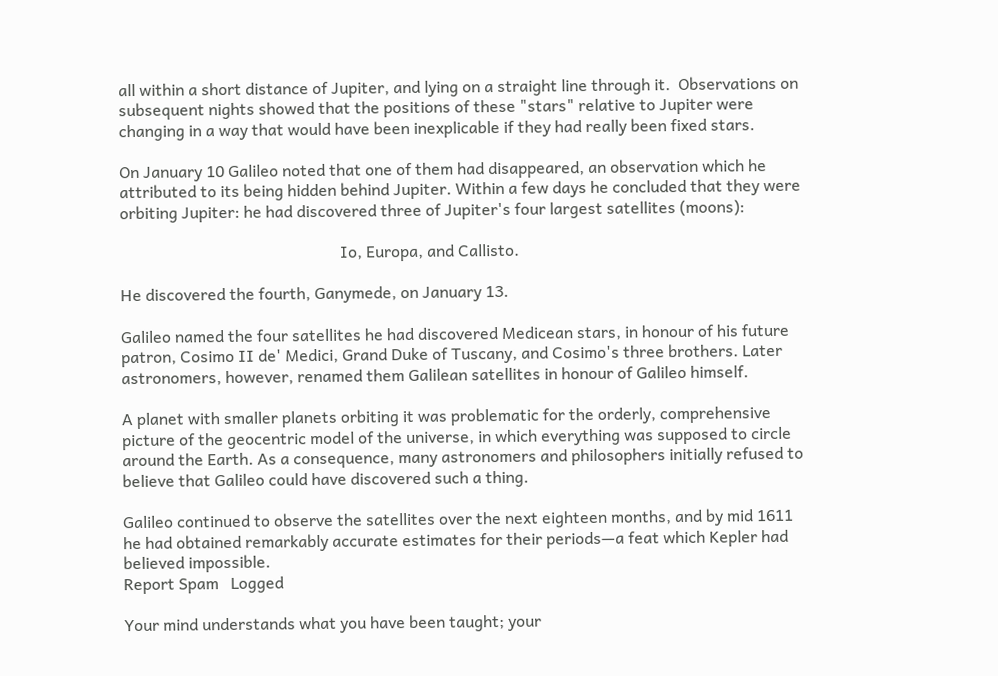all within a short distance of Jupiter, and lying on a straight line through it.  Observations on subsequent nights showed that the positions of these "stars" relative to Jupiter were changing in a way that would have been inexplicable if they had really been fixed stars.

On January 10 Galileo noted that one of them had disappeared, an observation which he attributed to its being hidden behind Jupiter. Within a few days he concluded that they were orbiting Jupiter: he had discovered three of Jupiter's four largest satellites (moons):

                                                       Io, Europa, and Callisto.

He discovered the fourth, Ganymede, on January 13.

Galileo named the four satellites he had discovered Medicean stars, in honour of his future patron, Cosimo II de' Medici, Grand Duke of Tuscany, and Cosimo's three brothers. Later astronomers, however, renamed them Galilean satellites in honour of Galileo himself.

A planet with smaller planets orbiting it was problematic for the orderly, comprehensive picture of the geocentric model of the universe, in which everything was supposed to circle around the Earth. As a consequence, many astronomers and philosophers initially refused to believe that Galileo could have discovered such a thing.

Galileo continued to observe the satellites over the next eighteen months, and by mid 1611 he had obtained remarkably accurate estimates for their periods—a feat which Kepler had believed impossible.
Report Spam   Logged

Your mind understands what you have been taught; your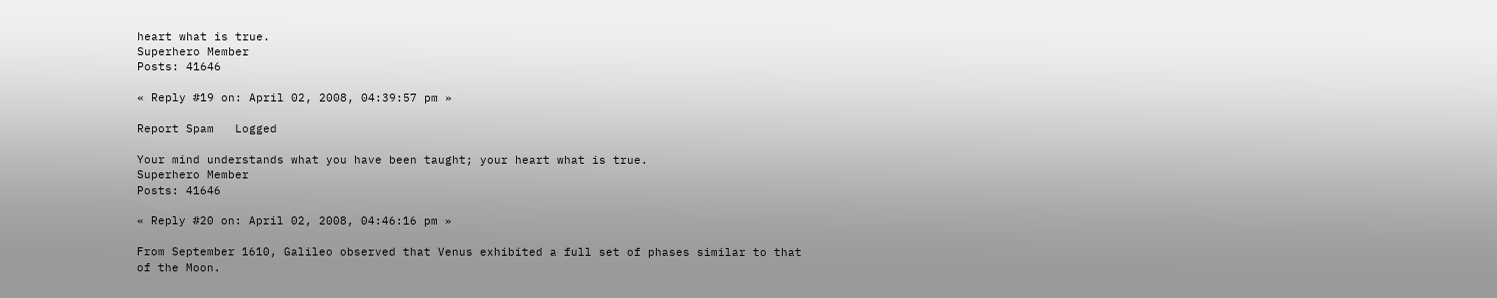heart what is true.
Superhero Member
Posts: 41646

« Reply #19 on: April 02, 2008, 04:39:57 pm »

Report Spam   Logged

Your mind understands what you have been taught; your heart what is true.
Superhero Member
Posts: 41646

« Reply #20 on: April 02, 2008, 04:46:16 pm »

From September 1610, Galileo observed that Venus exhibited a full set of phases similar to that
of the Moon.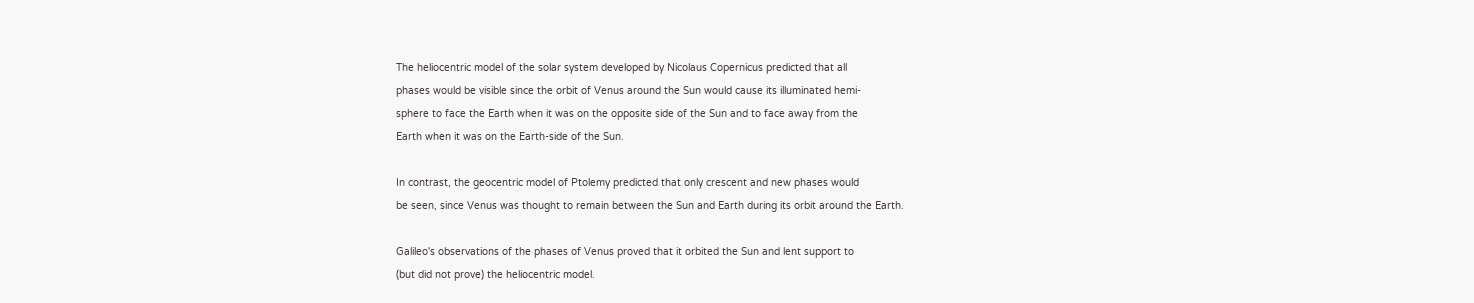The heliocentric model of the solar system developed by Nicolaus Copernicus predicted that all
phases would be visible since the orbit of Venus around the Sun would cause its illuminated hemi-
sphere to face the Earth when it was on the opposite side of the Sun and to face away from the
Earth when it was on the Earth-side of the Sun.

In contrast, the geocentric model of Ptolemy predicted that only crescent and new phases would
be seen, since Venus was thought to remain between the Sun and Earth during its orbit around the Earth.

Galileo's observations of the phases of Venus proved that it orbited the Sun and lent support to
(but did not prove) the heliocentric model.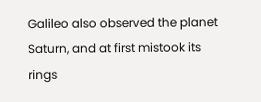Galileo also observed the planet Saturn, and at first mistook its rings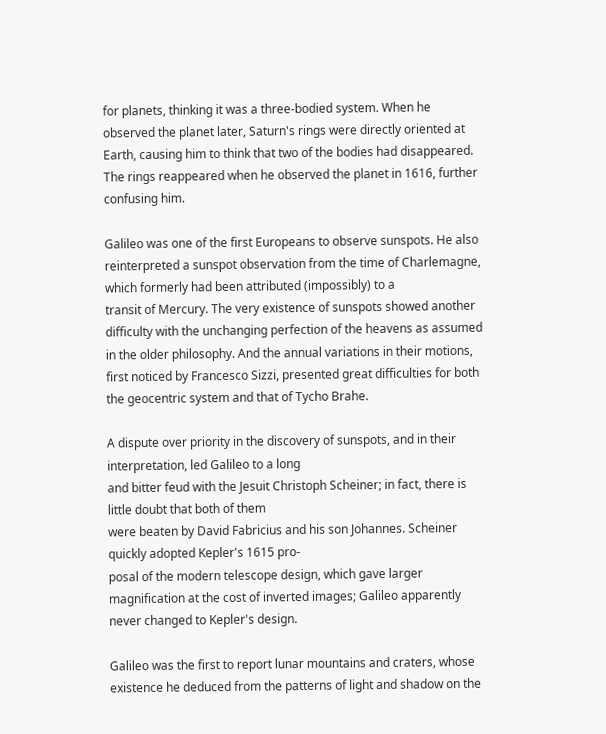for planets, thinking it was a three-bodied system. When he observed the planet later, Saturn's rings were directly oriented at Earth, causing him to think that two of the bodies had disappeared. The rings reappeared when he observed the planet in 1616, further confusing him.

Galileo was one of the first Europeans to observe sunspots. He also reinterpreted a sunspot observation from the time of Charlemagne, which formerly had been attributed (impossibly) to a
transit of Mercury. The very existence of sunspots showed another difficulty with the unchanging perfection of the heavens as assumed in the older philosophy. And the annual variations in their motions, first noticed by Francesco Sizzi, presented great difficulties for both the geocentric system and that of Tycho Brahe.

A dispute over priority in the discovery of sunspots, and in their interpretation, led Galileo to a long
and bitter feud with the Jesuit Christoph Scheiner; in fact, there is little doubt that both of them
were beaten by David Fabricius and his son Johannes. Scheiner quickly adopted Kepler's 1615 pro-
posal of the modern telescope design, which gave larger magnification at the cost of inverted images; Galileo apparently never changed to Kepler's design.

Galileo was the first to report lunar mountains and craters, whose existence he deduced from the patterns of light and shadow on the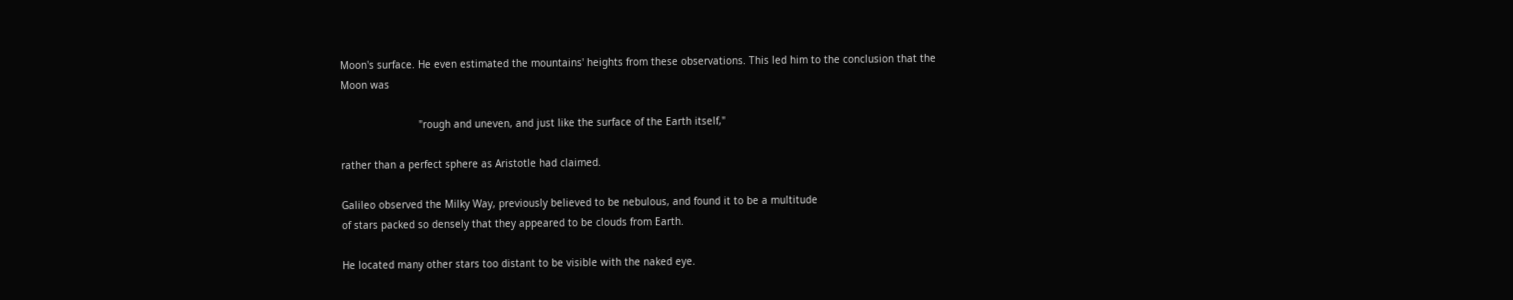Moon's surface. He even estimated the mountains' heights from these observations. This led him to the conclusion that the Moon was

                          "rough and uneven, and just like the surface of the Earth itself,"

rather than a perfect sphere as Aristotle had claimed.

Galileo observed the Milky Way, previously believed to be nebulous, and found it to be a multitude
of stars packed so densely that they appeared to be clouds from Earth.

He located many other stars too distant to be visible with the naked eye.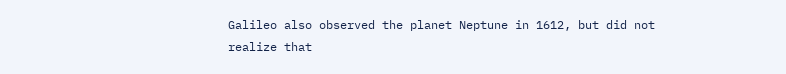Galileo also observed the planet Neptune in 1612, but did not realize that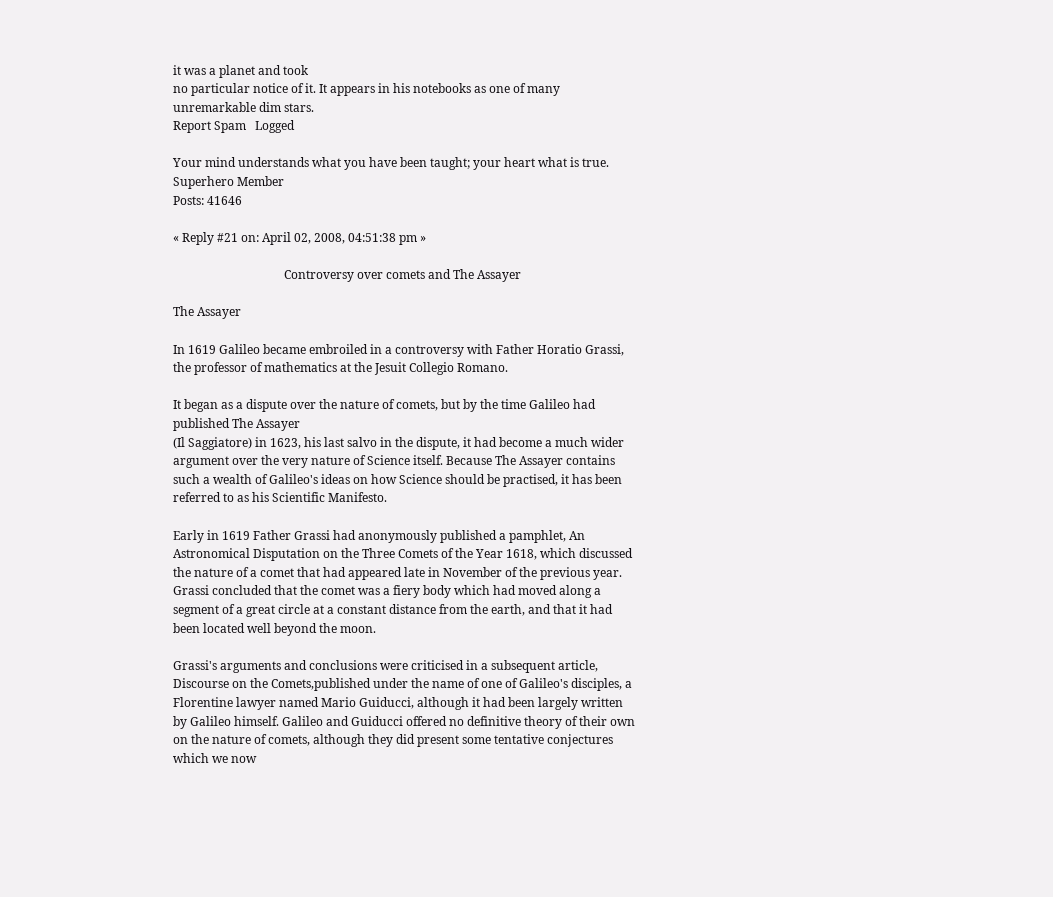it was a planet and took
no particular notice of it. It appears in his notebooks as one of many unremarkable dim stars.
Report Spam   Logged

Your mind understands what you have been taught; your heart what is true.
Superhero Member
Posts: 41646

« Reply #21 on: April 02, 2008, 04:51:38 pm »

                                     Controversy over comets and The Assayer

The Assayer

In 1619 Galileo became embroiled in a controversy with Father Horatio Grassi, the professor of mathematics at the Jesuit Collegio Romano.

It began as a dispute over the nature of comets, but by the time Galileo had published The Assayer
(Il Saggiatore) in 1623, his last salvo in the dispute, it had become a much wider argument over the very nature of Science itself. Because The Assayer contains such a wealth of Galileo's ideas on how Science should be practised, it has been referred to as his Scientific Manifesto.

Early in 1619 Father Grassi had anonymously published a pamphlet, An Astronomical Disputation on the Three Comets of the Year 1618, which discussed the nature of a comet that had appeared late in November of the previous year. Grassi concluded that the comet was a fiery body which had moved along a segment of a great circle at a constant distance from the earth, and that it had been located well beyond the moon.

Grassi's arguments and conclusions were criticised in a subsequent article, Discourse on the Comets,published under the name of one of Galileo's disciples, a Florentine lawyer named Mario Guiducci, although it had been largely written by Galileo himself. Galileo and Guiducci offered no definitive theory of their own on the nature of comets, although they did present some tentative conjectures which we now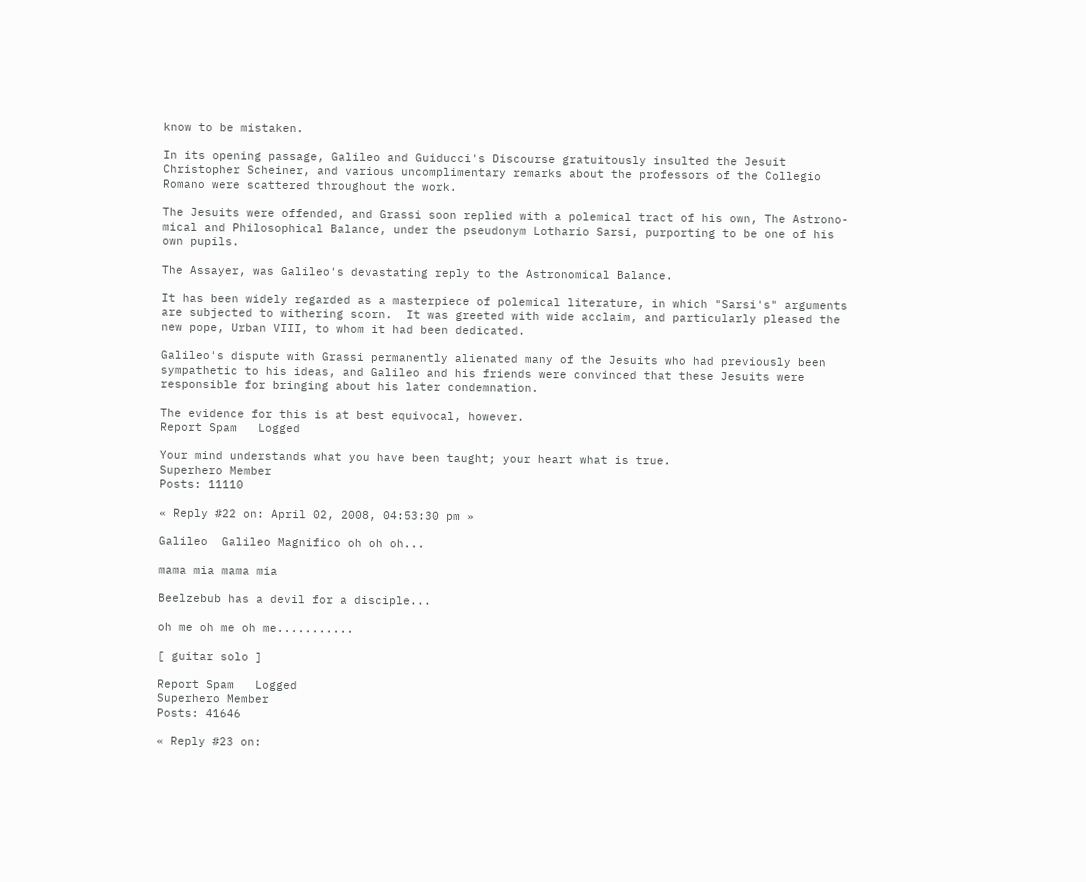know to be mistaken.

In its opening passage, Galileo and Guiducci's Discourse gratuitously insulted the Jesuit Christopher Scheiner, and various uncomplimentary remarks about the professors of the Collegio Romano were scattered throughout the work.

The Jesuits were offended, and Grassi soon replied with a polemical tract of his own, The Astrono-
mical and Philosophical Balance, under the pseudonym Lothario Sarsi, purporting to be one of his
own pupils.

The Assayer, was Galileo's devastating reply to the Astronomical Balance.

It has been widely regarded as a masterpiece of polemical literature, in which "Sarsi's" arguments
are subjected to withering scorn.  It was greeted with wide acclaim, and particularly pleased the
new pope, Urban VIII, to whom it had been dedicated.

Galileo's dispute with Grassi permanently alienated many of the Jesuits who had previously been sympathetic to his ideas, and Galileo and his friends were convinced that these Jesuits were responsible for bringing about his later condemnation.

The evidence for this is at best equivocal, however.
Report Spam   Logged

Your mind understands what you have been taught; your heart what is true.
Superhero Member
Posts: 11110

« Reply #22 on: April 02, 2008, 04:53:30 pm »

Galileo  Galileo Magnifico oh oh oh...

mama mia mama mia

Beelzebub has a devil for a disciple...

oh me oh me oh me...........

[ guitar solo ]

Report Spam   Logged
Superhero Member
Posts: 41646

« Reply #23 on: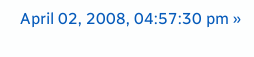April 02, 2008, 04:57:30 pm »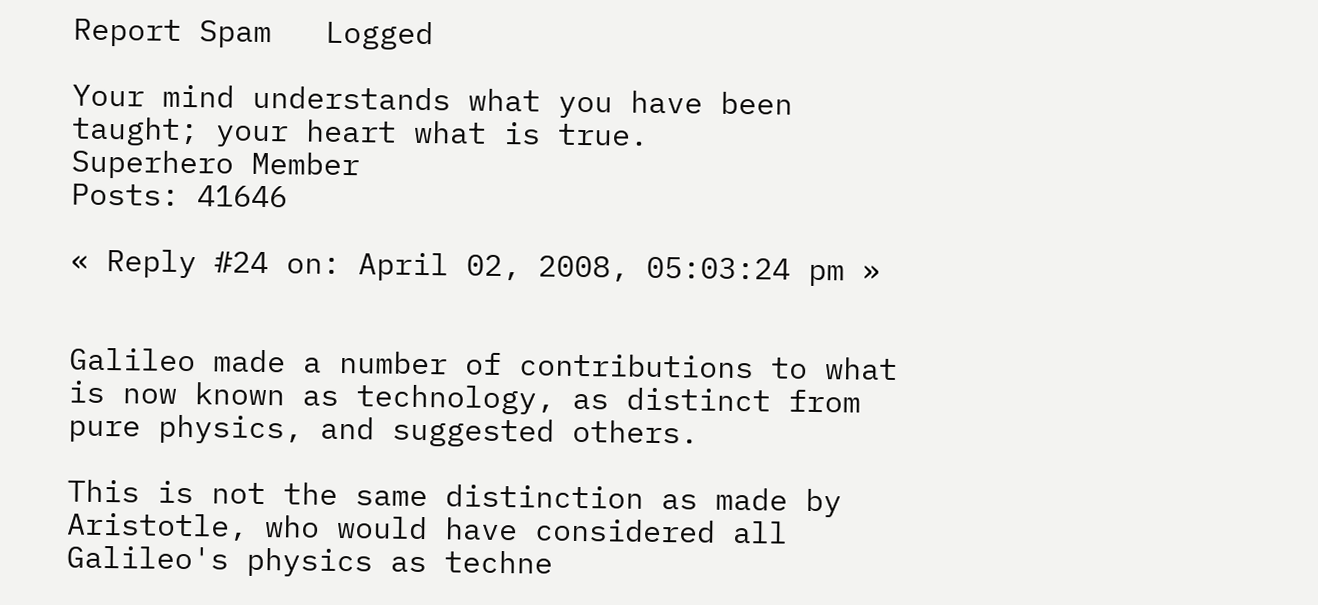Report Spam   Logged

Your mind understands what you have been taught; your heart what is true.
Superhero Member
Posts: 41646

« Reply #24 on: April 02, 2008, 05:03:24 pm »


Galileo made a number of contributions to what is now known as technology, as distinct from pure physics, and suggested others.

This is not the same distinction as made by Aristotle, who would have considered all Galileo's physics as techne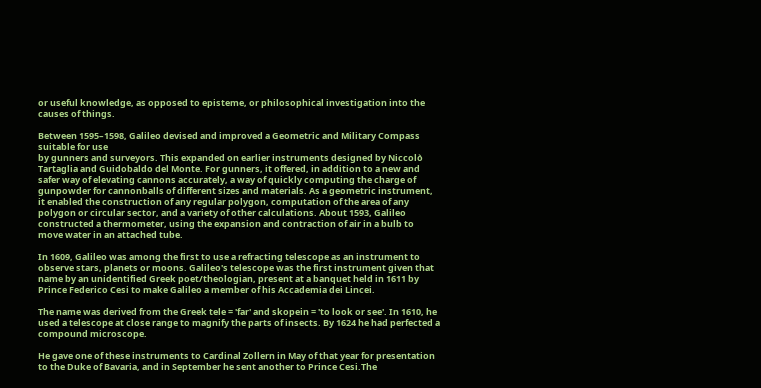or useful knowledge, as opposed to episteme, or philosophical investigation into the causes of things.

Between 1595–1598, Galileo devised and improved a Geometric and Military Compass suitable for use
by gunners and surveyors. This expanded on earlier instruments designed by Niccolò Tartaglia and Guidobaldo del Monte. For gunners, it offered, in addition to a new and safer way of elevating cannons accurately, a way of quickly computing the charge of gunpowder for cannonballs of different sizes and materials. As a geometric instrument, it enabled the construction of any regular polygon, computation of the area of any polygon or circular sector, and a variety of other calculations. About 1593, Galileo constructed a thermometer, using the expansion and contraction of air in a bulb to move water in an attached tube.

In 1609, Galileo was among the first to use a refracting telescope as an instrument to observe stars, planets or moons. Galileo's telescope was the first instrument given that name by an unidentified Greek poet/theologian, present at a banquet held in 1611 by Prince Federico Cesi to make Galileo a member of his Accademia dei Lincei.

The name was derived from the Greek tele = 'far' and skopein = 'to look or see'. In 1610, he used a telescope at close range to magnify the parts of insects. By 1624 he had perfected a compound microscope.

He gave one of these instruments to Cardinal Zollern in May of that year for presentation to the Duke of Bavaria, and in September he sent another to Prince Cesi.The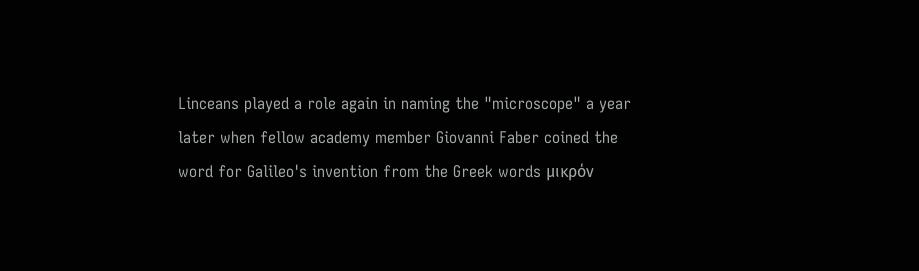Linceans played a role again in naming the "microscope" a year later when fellow academy member Giovanni Faber coined the word for Galileo's invention from the Greek words μικρόν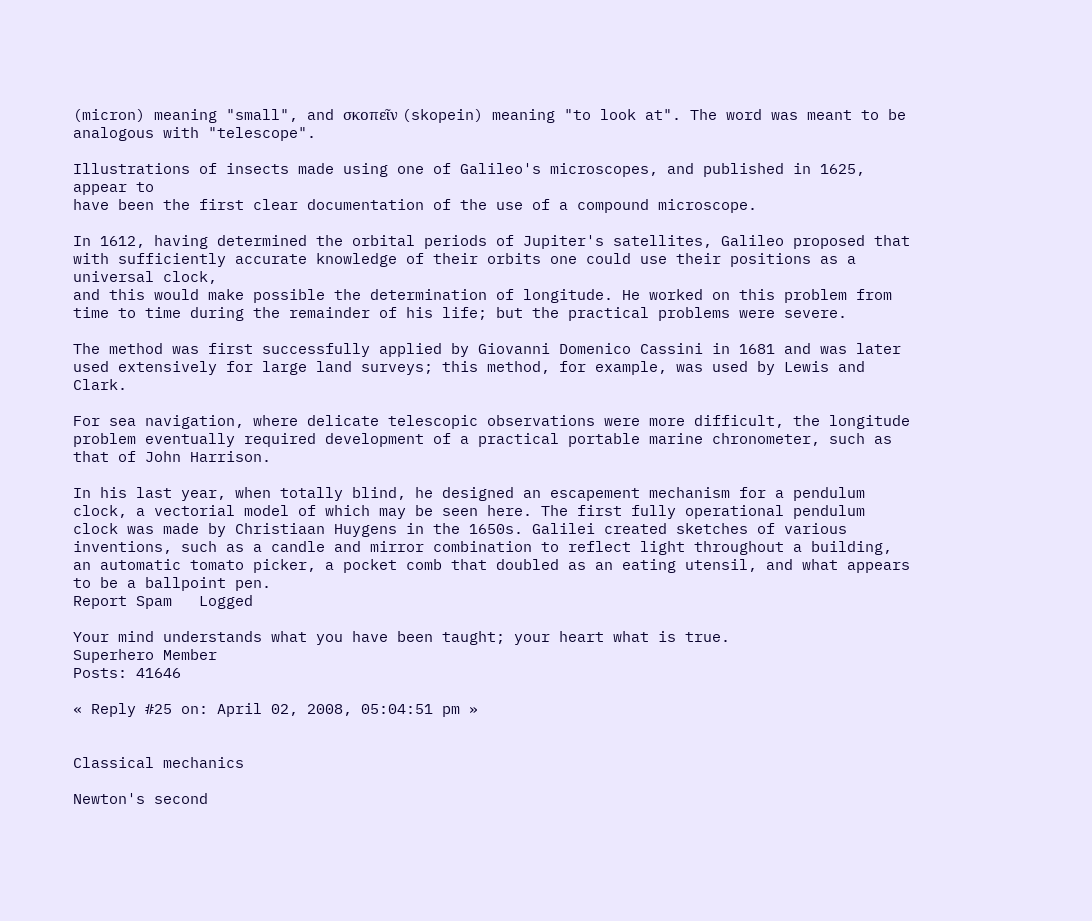(micron) meaning "small", and σκοπεῖν (skopein) meaning "to look at". The word was meant to be analogous with "telescope".

Illustrations of insects made using one of Galileo's microscopes, and published in 1625, appear to
have been the first clear documentation of the use of a compound microscope.

In 1612, having determined the orbital periods of Jupiter's satellites, Galileo proposed that with sufficiently accurate knowledge of their orbits one could use their positions as a universal clock,
and this would make possible the determination of longitude. He worked on this problem from time to time during the remainder of his life; but the practical problems were severe.

The method was first successfully applied by Giovanni Domenico Cassini in 1681 and was later used extensively for large land surveys; this method, for example, was used by Lewis and Clark.

For sea navigation, where delicate telescopic observations were more difficult, the longitude problem eventually required development of a practical portable marine chronometer, such as that of John Harrison.

In his last year, when totally blind, he designed an escapement mechanism for a pendulum clock, a vectorial model of which may be seen here. The first fully operational pendulum clock was made by Christiaan Huygens in the 1650s. Galilei created sketches of various inventions, such as a candle and mirror combination to reflect light throughout a building, an automatic tomato picker, a pocket comb that doubled as an eating utensil, and what appears to be a ballpoint pen.
Report Spam   Logged

Your mind understands what you have been taught; your heart what is true.
Superhero Member
Posts: 41646

« Reply #25 on: April 02, 2008, 05:04:51 pm »


Classical mechanics

Newton's second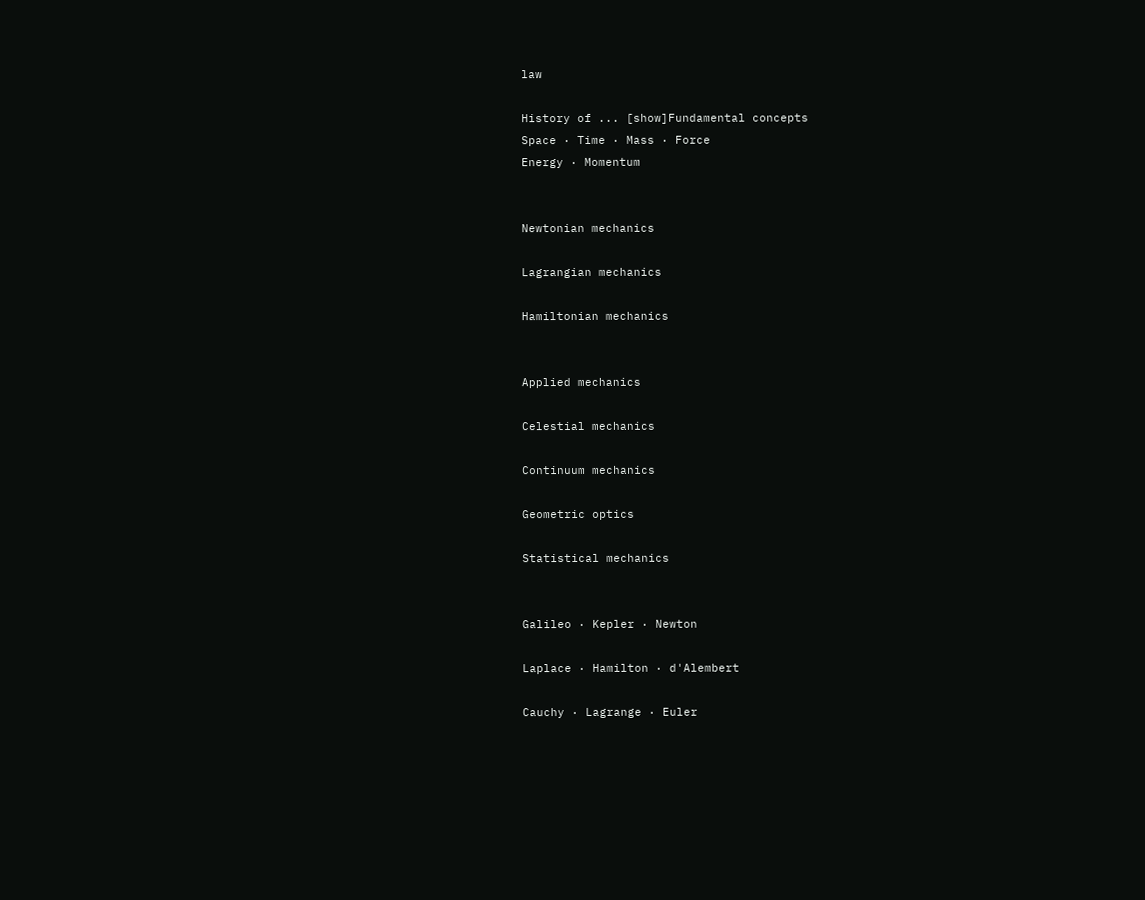law

History of ... [show]Fundamental concepts
Space · Time · Mass · Force
Energy · Momentum


Newtonian mechanics

Lagrangian mechanics

Hamiltonian mechanics


Applied mechanics

Celestial mechanics

Continuum mechanics

Geometric optics

Statistical mechanics


Galileo · Kepler · Newton

Laplace · Hamilton · d'Alembert

Cauchy · Lagrange · Euler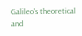Galileo's theoretical and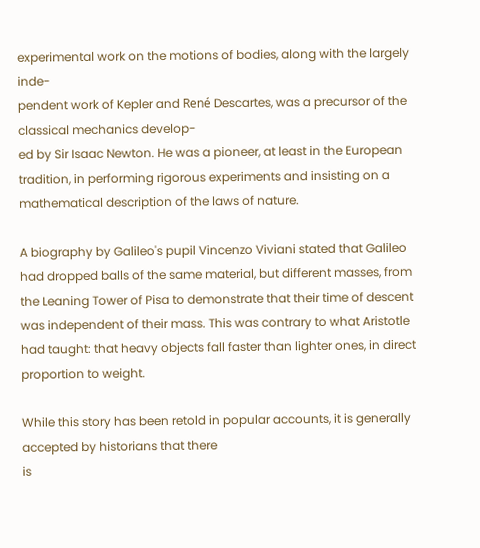experimental work on the motions of bodies, along with the largely inde-
pendent work of Kepler and René Descartes, was a precursor of the classical mechanics develop-
ed by Sir Isaac Newton. He was a pioneer, at least in the European tradition, in performing rigorous experiments and insisting on a mathematical description of the laws of nature.

A biography by Galileo's pupil Vincenzo Viviani stated that Galileo had dropped balls of the same material, but different masses, from the Leaning Tower of Pisa to demonstrate that their time of descent was independent of their mass. This was contrary to what Aristotle had taught: that heavy objects fall faster than lighter ones, in direct proportion to weight.

While this story has been retold in popular accounts, it is generally accepted by historians that there
is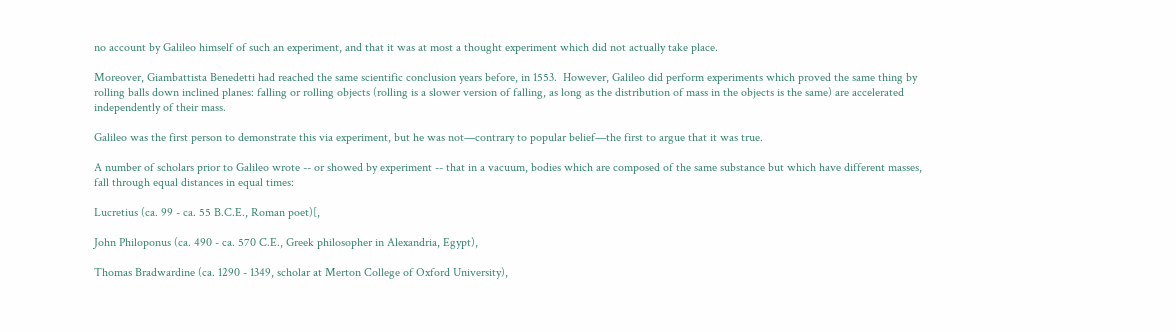no account by Galileo himself of such an experiment, and that it was at most a thought experiment which did not actually take place.

Moreover, Giambattista Benedetti had reached the same scientific conclusion years before, in 1553.  However, Galileo did perform experiments which proved the same thing by rolling balls down inclined planes: falling or rolling objects (rolling is a slower version of falling, as long as the distribution of mass in the objects is the same) are accelerated independently of their mass.

Galileo was the first person to demonstrate this via experiment, but he was not—contrary to popular belief—the first to argue that it was true.

A number of scholars prior to Galileo wrote -- or showed by experiment -- that in a vacuum, bodies which are composed of the same substance but which have different masses, fall through equal distances in equal times:

Lucretius (ca. 99 - ca. 55 B.C.E., Roman poet)[,

John Philoponus (ca. 490 - ca. 570 C.E., Greek philosopher in Alexandria, Egypt),

Thomas Bradwardine (ca. 1290 - 1349, scholar at Merton College of Oxford University),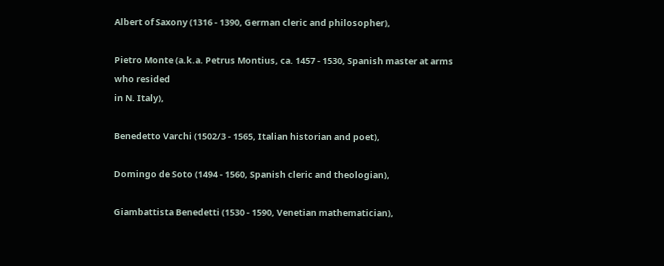Albert of Saxony (1316 - 1390, German cleric and philosopher),

Pietro Monte (a.k.a. Petrus Montius, ca. 1457 - 1530, Spanish master at arms who resided
in N. Italy),

Benedetto Varchi (1502/3 - 1565, Italian historian and poet),

Domingo de Soto (1494 - 1560, Spanish cleric and theologian),

Giambattista Benedetti (1530 - 1590, Venetian mathematician),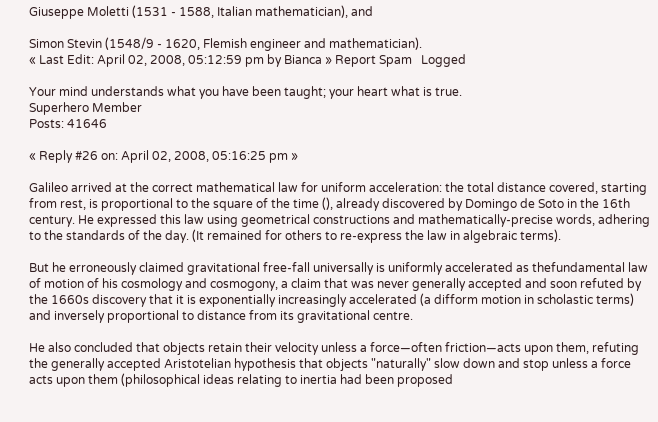Giuseppe Moletti (1531 - 1588, Italian mathematician), and

Simon Stevin (1548/9 - 1620, Flemish engineer and mathematician).
« Last Edit: April 02, 2008, 05:12:59 pm by Bianca » Report Spam   Logged

Your mind understands what you have been taught; your heart what is true.
Superhero Member
Posts: 41646

« Reply #26 on: April 02, 2008, 05:16:25 pm »

Galileo arrived at the correct mathematical law for uniform acceleration: the total distance covered, starting from rest, is proportional to the square of the time (), already discovered by Domingo de Soto in the 16th century. He expressed this law using geometrical constructions and mathematically-precise words, adhering to the standards of the day. (It remained for others to re-express the law in algebraic terms).

But he erroneously claimed gravitational free-fall universally is uniformly accelerated as thefundamental law of motion of his cosmology and cosmogony, a claim that was never generally accepted and soon refuted by the 1660s discovery that it is exponentially increasingly accelerated (a difform motion in scholastic terms) and inversely proportional to distance from its gravitational centre.

He also concluded that objects retain their velocity unless a force—often friction—acts upon them, refuting the generally accepted Aristotelian hypothesis that objects "naturally" slow down and stop unless a force acts upon them (philosophical ideas relating to inertia had been proposed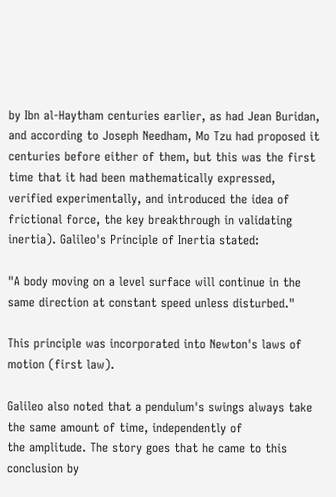by Ibn al-Haytham centuries earlier, as had Jean Buridan, and according to Joseph Needham, Mo Tzu had proposed it centuries before either of them, but this was the first time that it had been mathematically expressed, verified experimentally, and introduced the idea of frictional force, the key breakthrough in validating inertia). Galileo's Principle of Inertia stated:

"A body moving on a level surface will continue in the same direction at constant speed unless disturbed."

This principle was incorporated into Newton's laws of motion (first law).

Galileo also noted that a pendulum's swings always take the same amount of time, independently of
the amplitude. The story goes that he came to this conclusion by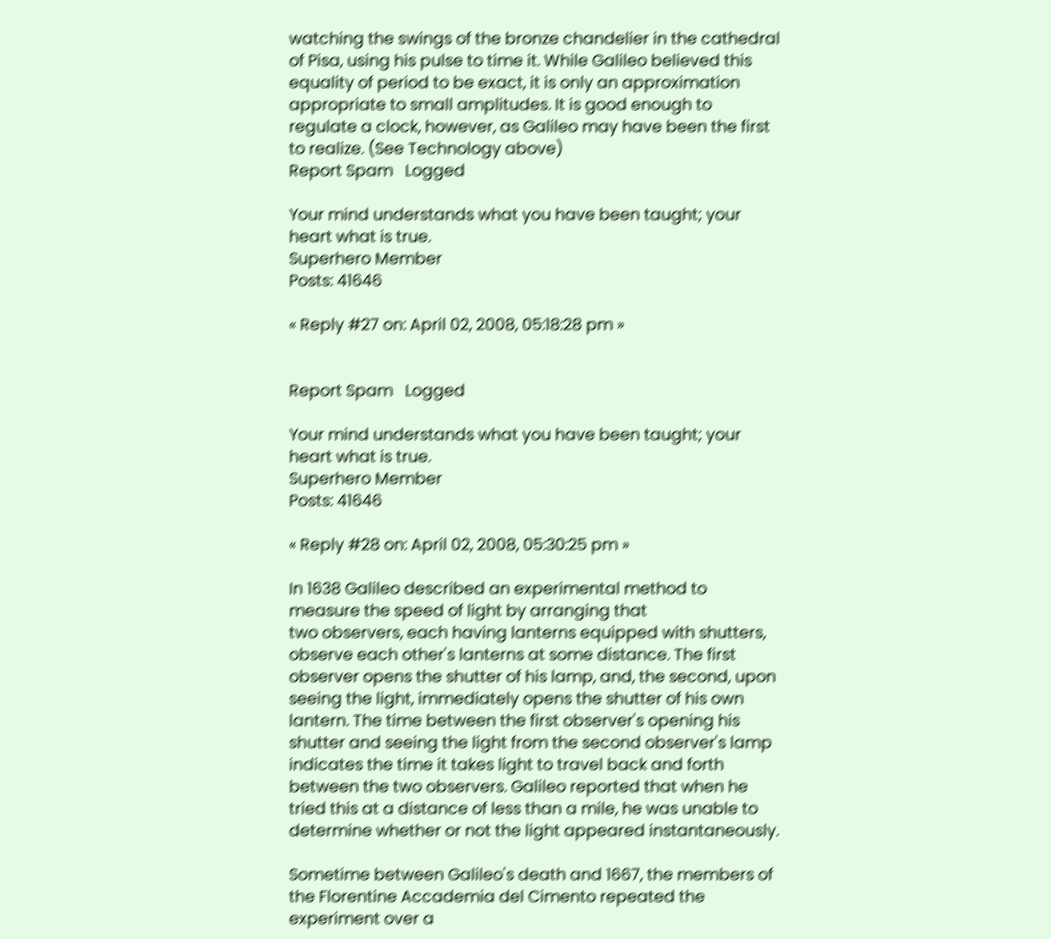watching the swings of the bronze chandelier in the cathedral of Pisa, using his pulse to time it. While Galileo believed this equality of period to be exact, it is only an approximation appropriate to small amplitudes. It is good enough to regulate a clock, however, as Galileo may have been the first to realize. (See Technology above)
Report Spam   Logged

Your mind understands what you have been taught; your heart what is true.
Superhero Member
Posts: 41646

« Reply #27 on: April 02, 2008, 05:18:28 pm »


Report Spam   Logged

Your mind understands what you have been taught; your heart what is true.
Superhero Member
Posts: 41646

« Reply #28 on: April 02, 2008, 05:30:25 pm »

In 1638 Galileo described an experimental method to measure the speed of light by arranging that
two observers, each having lanterns equipped with shutters, observe each other's lanterns at some distance. The first observer opens the shutter of his lamp, and, the second, upon seeing the light, immediately opens the shutter of his own lantern. The time between the first observer's opening his shutter and seeing the light from the second observer's lamp indicates the time it takes light to travel back and forth between the two observers. Galileo reported that when he tried this at a distance of less than a mile, he was unable to determine whether or not the light appeared instantaneously.

Sometime between Galileo's death and 1667, the members of the Florentine Accademia del Cimento repeated the experiment over a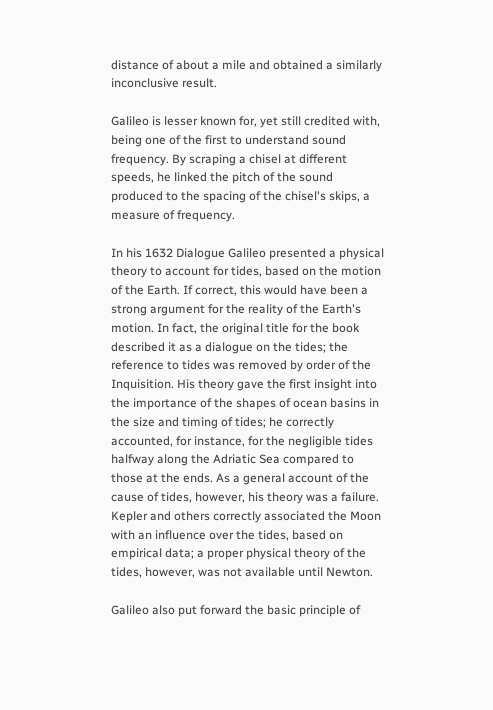distance of about a mile and obtained a similarly inconclusive result.

Galileo is lesser known for, yet still credited with, being one of the first to understand sound frequency. By scraping a chisel at different speeds, he linked the pitch of the sound produced to the spacing of the chisel's skips, a measure of frequency.

In his 1632 Dialogue Galileo presented a physical theory to account for tides, based on the motion of the Earth. If correct, this would have been a strong argument for the reality of the Earth's motion. In fact, the original title for the book described it as a dialogue on the tides; the reference to tides was removed by order of the Inquisition. His theory gave the first insight into the importance of the shapes of ocean basins in the size and timing of tides; he correctly accounted, for instance, for the negligible tides halfway along the Adriatic Sea compared to those at the ends. As a general account of the cause of tides, however, his theory was a failure. Kepler and others correctly associated the Moon with an influence over the tides, based on empirical data; a proper physical theory of the tides, however, was not available until Newton.

Galileo also put forward the basic principle of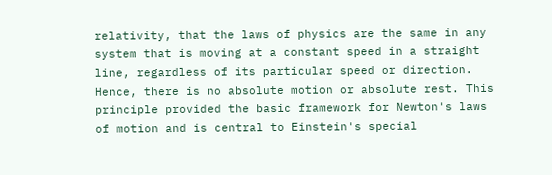relativity, that the laws of physics are the same in any system that is moving at a constant speed in a straight line, regardless of its particular speed or direction. Hence, there is no absolute motion or absolute rest. This principle provided the basic framework for Newton's laws of motion and is central to Einstein's special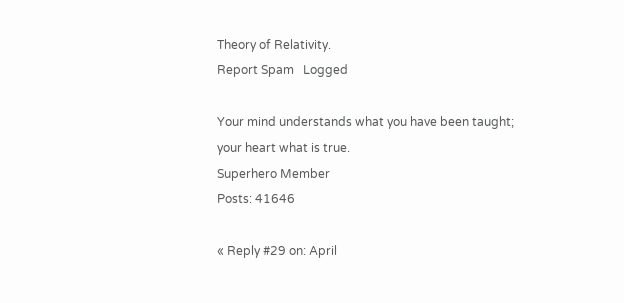Theory of Relativity.
Report Spam   Logged

Your mind understands what you have been taught; your heart what is true.
Superhero Member
Posts: 41646

« Reply #29 on: April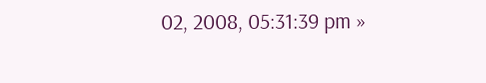02, 2008, 05:31:39 pm »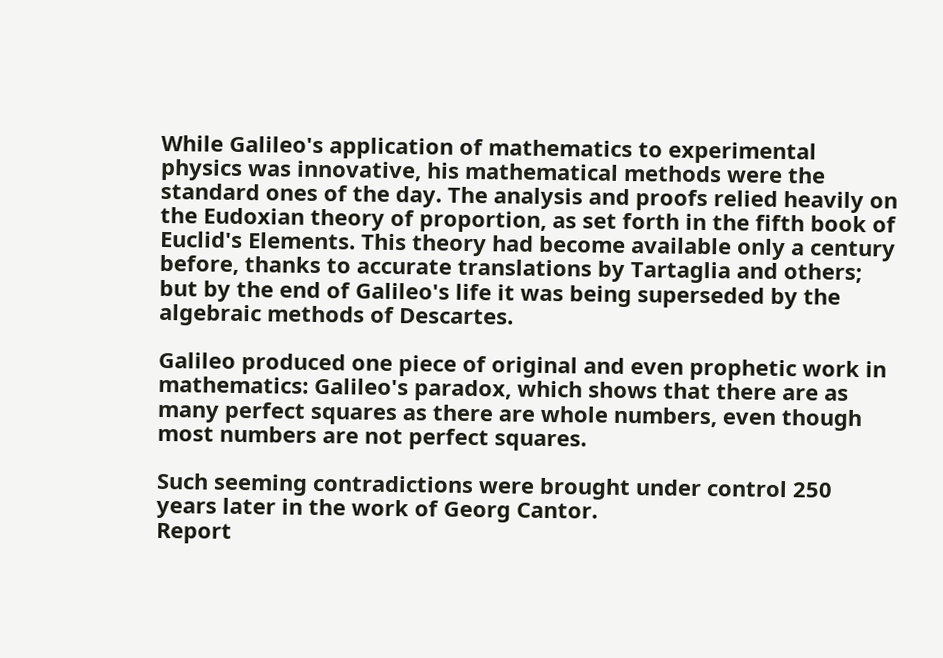While Galileo's application of mathematics to experimental physics was innovative, his mathematical methods were the standard ones of the day. The analysis and proofs relied heavily on the Eudoxian theory of proportion, as set forth in the fifth book of Euclid's Elements. This theory had become available only a century before, thanks to accurate translations by Tartaglia and others; but by the end of Galileo's life it was being superseded by the algebraic methods of Descartes.

Galileo produced one piece of original and even prophetic work in mathematics: Galileo's paradox, which shows that there are as many perfect squares as there are whole numbers, even though most numbers are not perfect squares.

Such seeming contradictions were brought under control 250 years later in the work of Georg Cantor.
Report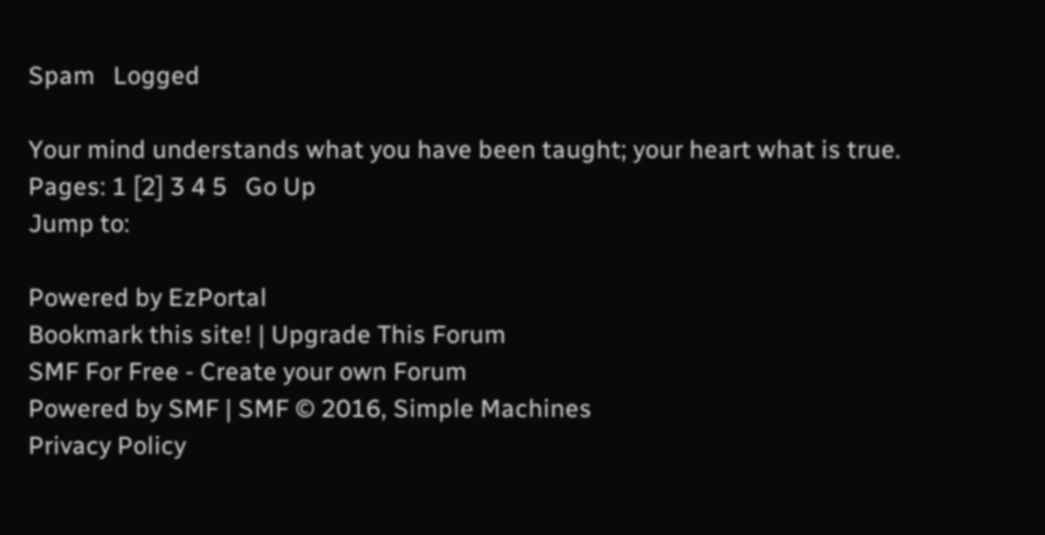Spam   Logged

Your mind understands what you have been taught; your heart what is true.
Pages: 1 [2] 3 4 5   Go Up
Jump to:

Powered by EzPortal
Bookmark this site! | Upgrade This Forum
SMF For Free - Create your own Forum
Powered by SMF | SMF © 2016, Simple Machines
Privacy Policy